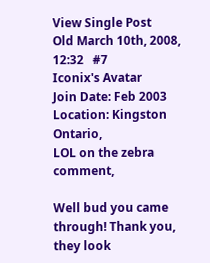View Single Post
Old March 10th, 2008, 12:32   #7
Iconix's Avatar
Join Date: Feb 2003
Location: Kingston Ontario,
LOL on the zebra comment,

Well bud you came through! Thank you, they look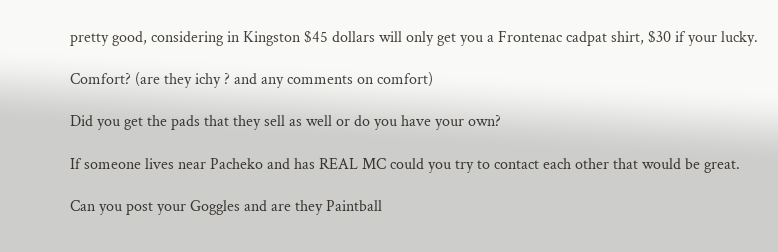pretty good, considering in Kingston $45 dollars will only get you a Frontenac cadpat shirt, $30 if your lucky.

Comfort? (are they ichy ? and any comments on comfort)

Did you get the pads that they sell as well or do you have your own?

If someone lives near Pacheko and has REAL MC could you try to contact each other that would be great.

Can you post your Goggles and are they Paintball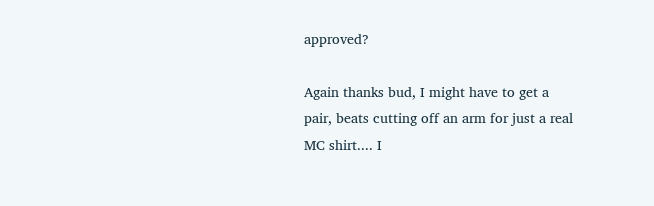approved?

Again thanks bud, I might have to get a pair, beats cutting off an arm for just a real MC shirt.... I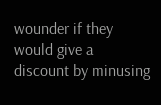wounder if they would give a discount by minusing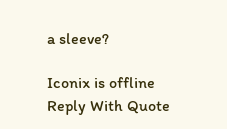a sleeve?

Iconix is offline   Reply With Quote